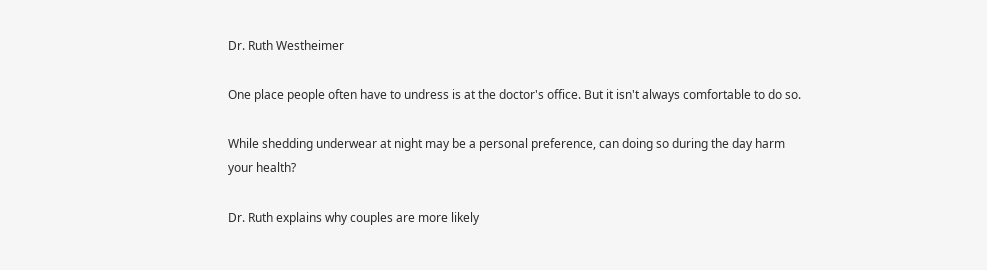Dr. Ruth Westheimer

One place people often have to undress is at the doctor's office. But it isn't always comfortable to do so.

While shedding underwear at night may be a personal preference, can doing so during the day harm your health?

Dr. Ruth explains why couples are more likely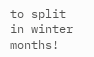to split in winter months!